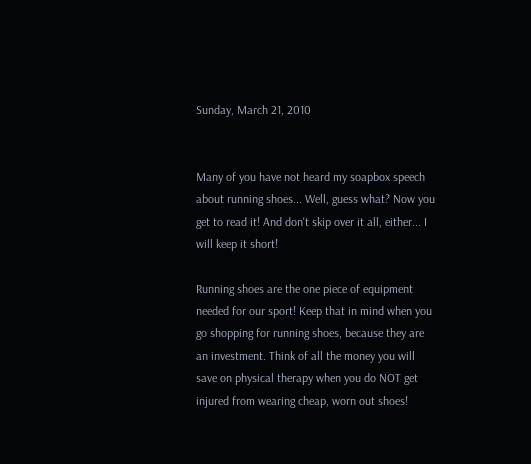Sunday, March 21, 2010


Many of you have not heard my soapbox speech about running shoes... Well, guess what? Now you get to read it! And don't skip over it all, either... I will keep it short!

Running shoes are the one piece of equipment needed for our sport! Keep that in mind when you go shopping for running shoes, because they are an investment. Think of all the money you will save on physical therapy when you do NOT get injured from wearing cheap, worn out shoes!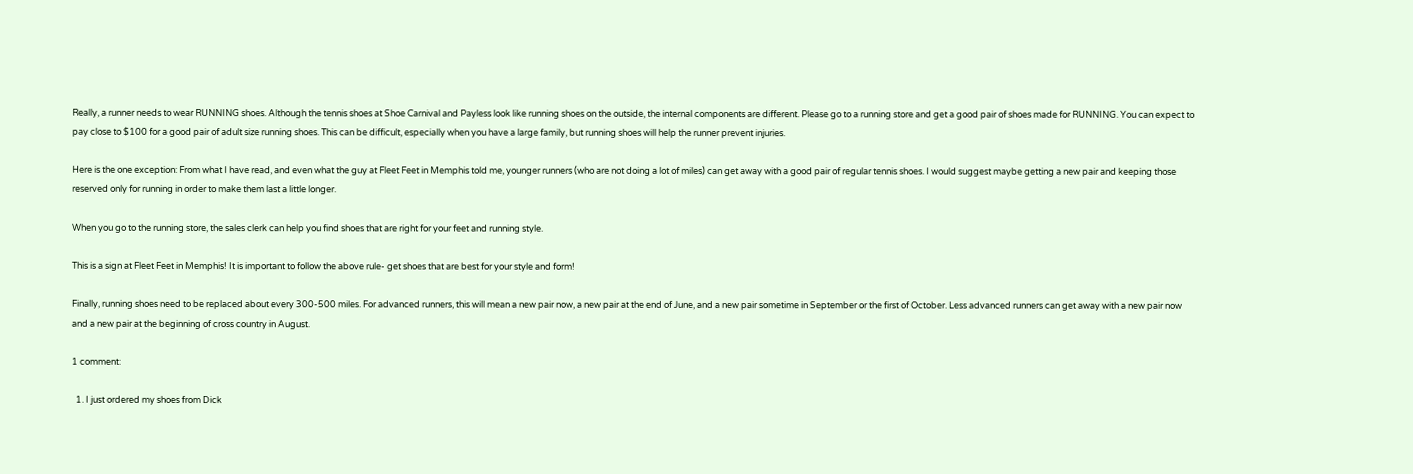Really, a runner needs to wear RUNNING shoes. Although the tennis shoes at Shoe Carnival and Payless look like running shoes on the outside, the internal components are different. Please go to a running store and get a good pair of shoes made for RUNNING. You can expect to pay close to $100 for a good pair of adult size running shoes. This can be difficult, especially when you have a large family, but running shoes will help the runner prevent injuries.

Here is the one exception: From what I have read, and even what the guy at Fleet Feet in Memphis told me, younger runners (who are not doing a lot of miles) can get away with a good pair of regular tennis shoes. I would suggest maybe getting a new pair and keeping those reserved only for running in order to make them last a little longer.

When you go to the running store, the sales clerk can help you find shoes that are right for your feet and running style.

This is a sign at Fleet Feet in Memphis! It is important to follow the above rule- get shoes that are best for your style and form!

Finally, running shoes need to be replaced about every 300-500 miles. For advanced runners, this will mean a new pair now, a new pair at the end of June, and a new pair sometime in September or the first of October. Less advanced runners can get away with a new pair now and a new pair at the beginning of cross country in August.

1 comment:

  1. I just ordered my shoes from Dick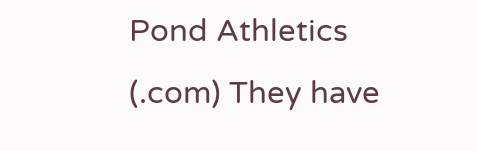Pond Athletics (.com) They have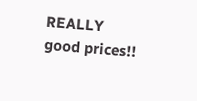REALLY good prices!!